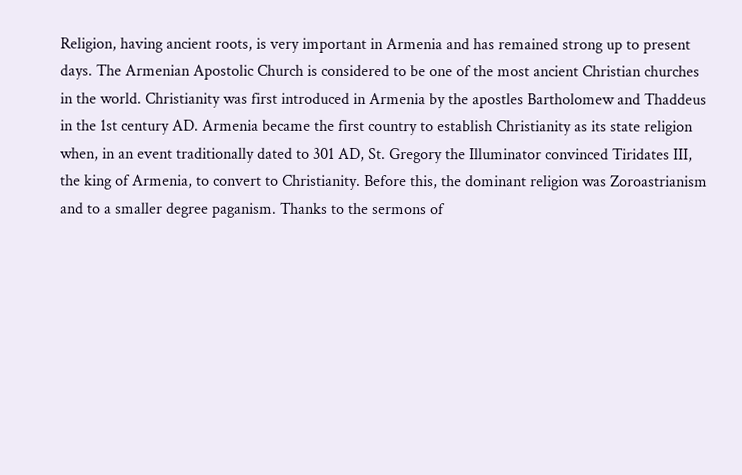Religion, having ancient roots, is very important in Armenia and has remained strong up to present days. The Armenian Apostolic Church is considered to be one of the most ancient Christian churches in the world. Christianity was first introduced in Armenia by the apostles Bartholomew and Thaddeus in the 1st century AD. Armenia became the first country to establish Christianity as its state religion when, in an event traditionally dated to 301 AD, St. Gregory the Illuminator convinced Tiridates III, the king of Armenia, to convert to Christianity. Before this, the dominant religion was Zoroastrianism and to a smaller degree paganism. Thanks to the sermons of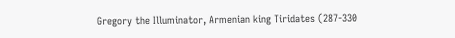Gregory the Illuminator, Armenian king Tiridates (287-330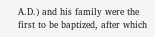A.D.) and his family were the first to be baptized, after which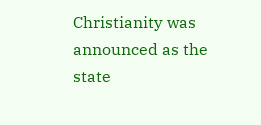Christianity was announced as the state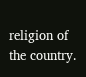religion of the country.